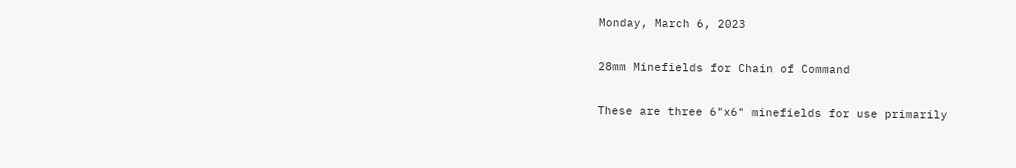Monday, March 6, 2023

28mm Minefields for Chain of Command

These are three 6"x6" minefields for use primarily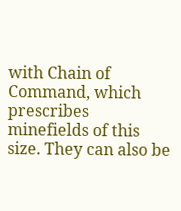with Chain of Command, which prescribes minefields of this size. They can also be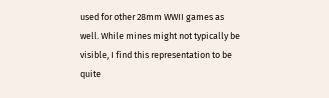used for other 28mm WWII games as well. While mines might not typically be visible, I find this representation to be quite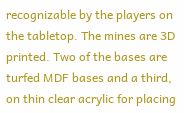recognizable by the players on the tabletop. The mines are 3D printed. Two of the bases are turfed MDF bases and a third, on thin clear acrylic for placing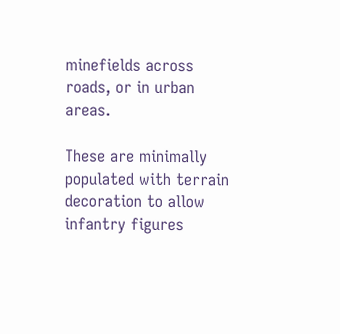minefields across roads, or in urban areas.

These are minimally populated with terrain decoration to allow infantry figures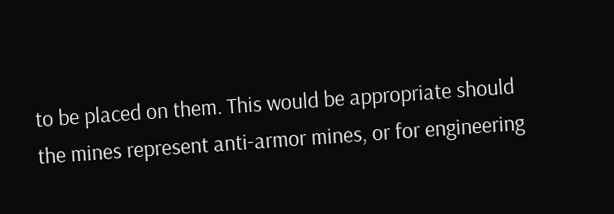to be placed on them. This would be appropriate should the mines represent anti-armor mines, or for engineering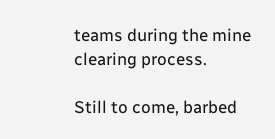teams during the mine clearing process.

Still to come, barbed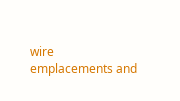wire emplacements and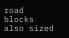road blocks also sized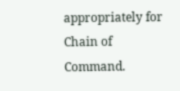appropriately for Chain of Command.